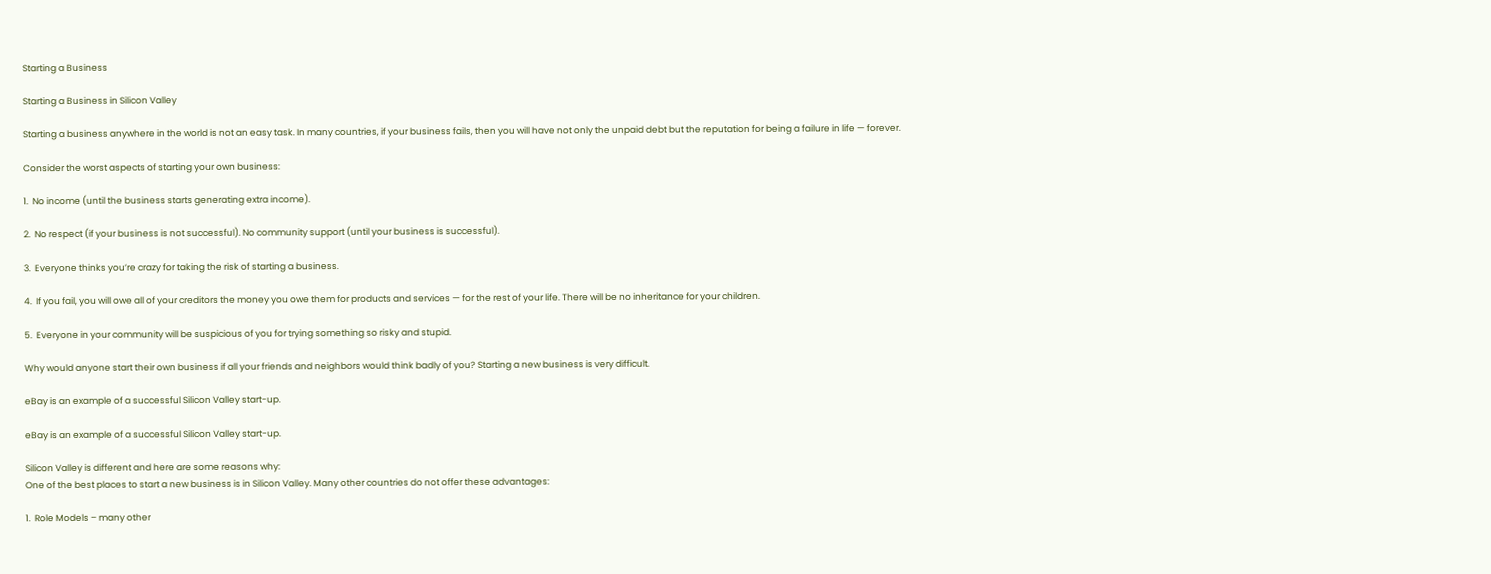Starting a Business

Starting a Business in Silicon Valley

Starting a business anywhere in the world is not an easy task. In many countries, if your business fails, then you will have not only the unpaid debt but the reputation for being a failure in life — forever.

Consider the worst aspects of starting your own business:

1.  No income (until the business starts generating extra income).

2.  No respect (if your business is not successful). No community support (until your business is successful).

3.  Everyone thinks you’re crazy for taking the risk of starting a business.

4.  If you fail, you will owe all of your creditors the money you owe them for products and services — for the rest of your life. There will be no inheritance for your children.

5.  Everyone in your community will be suspicious of you for trying something so risky and stupid.

Why would anyone start their own business if all your friends and neighbors would think badly of you? Starting a new business is very difficult.

eBay is an example of a successful Silicon Valley start-up.

eBay is an example of a successful Silicon Valley start-up.

Silicon Valley is different and here are some reasons why:
One of the best places to start a new business is in Silicon Valley. Many other countries do not offer these advantages:

1.  Role Models – many other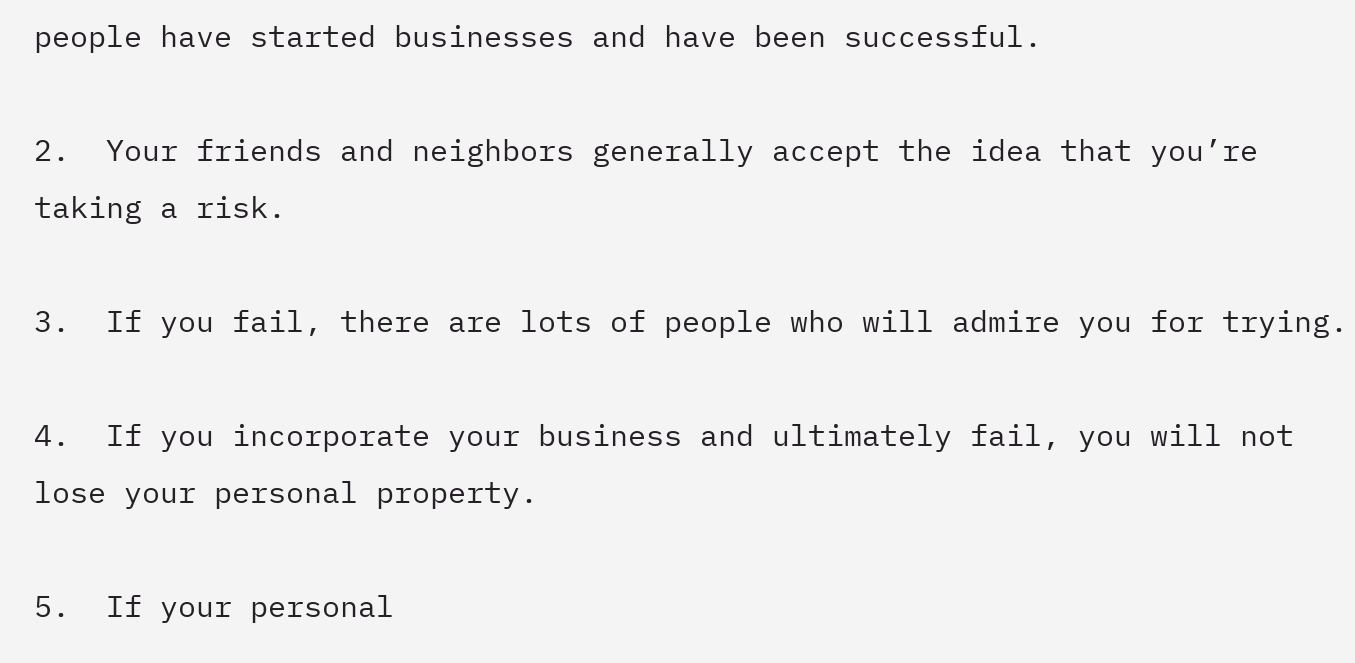people have started businesses and have been successful.

2.  Your friends and neighbors generally accept the idea that you’re taking a risk.

3.  If you fail, there are lots of people who will admire you for trying.

4.  If you incorporate your business and ultimately fail, you will not lose your personal property.

5.  If your personal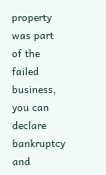property was part of the failed business, you can declare bankruptcy and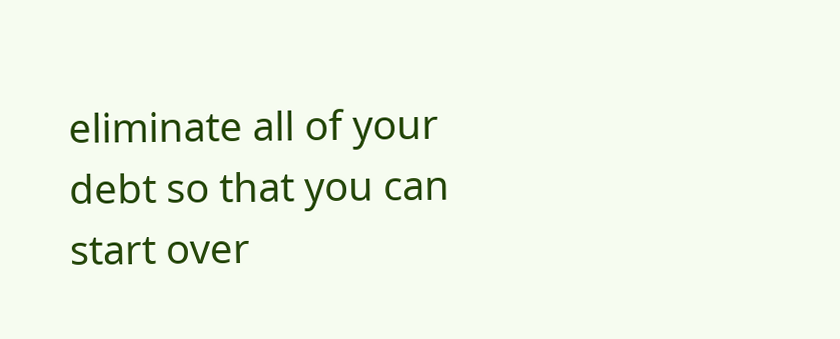eliminate all of your debt so that you can start over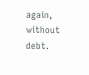again, without debt.